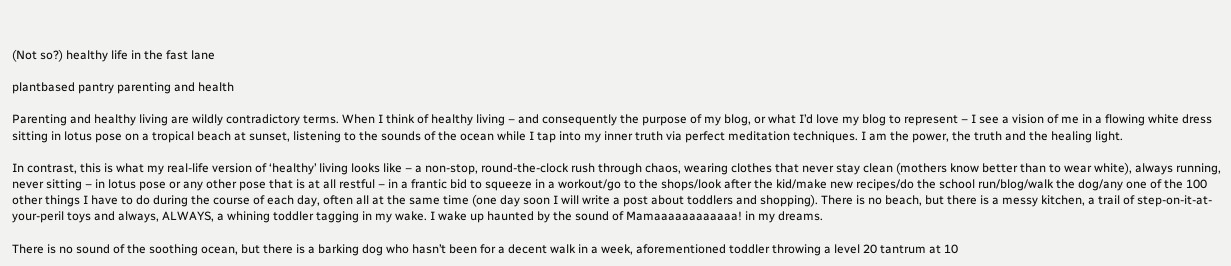(Not so?) healthy life in the fast lane

plantbased pantry parenting and health

Parenting and healthy living are wildly contradictory terms. When I think of healthy living – and consequently the purpose of my blog, or what I’d love my blog to represent – I see a vision of me in a flowing white dress sitting in lotus pose on a tropical beach at sunset, listening to the sounds of the ocean while I tap into my inner truth via perfect meditation techniques. I am the power, the truth and the healing light.

In contrast, this is what my real-life version of ‘healthy’ living looks like – a non-stop, round-the-clock rush through chaos, wearing clothes that never stay clean (mothers know better than to wear white), always running, never sitting – in lotus pose or any other pose that is at all restful – in a frantic bid to squeeze in a workout/go to the shops/look after the kid/make new recipes/do the school run/blog/walk the dog/any one of the 100 other things I have to do during the course of each day, often all at the same time (one day soon I will write a post about toddlers and shopping). There is no beach, but there is a messy kitchen, a trail of step-on-it-at-your-peril toys and always, ALWAYS, a whining toddler tagging in my wake. I wake up haunted by the sound of Mamaaaaaaaaaaaa! in my dreams.

There is no sound of the soothing ocean, but there is a barking dog who hasn’t been for a decent walk in a week, aforementioned toddler throwing a level 20 tantrum at 10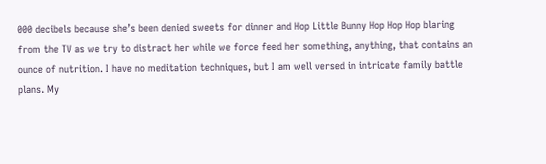000 decibels because she’s been denied sweets for dinner and Hop Little Bunny Hop Hop Hop blaring from the TV as we try to distract her while we force feed her something, anything, that contains an ounce of nutrition. I have no meditation techniques, but I am well versed in intricate family battle plans. My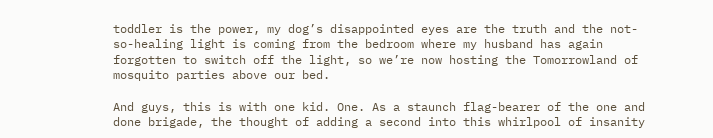toddler is the power, my dog’s disappointed eyes are the truth and the not-so-healing light is coming from the bedroom where my husband has again forgotten to switch off the light, so we’re now hosting the Tomorrowland of mosquito parties above our bed.

And guys, this is with one kid. One. As a staunch flag-bearer of the one and done brigade, the thought of adding a second into this whirlpool of insanity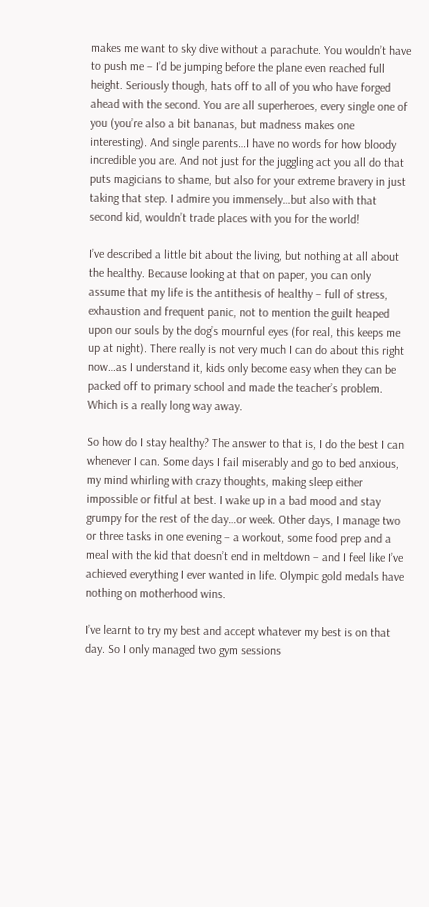makes me want to sky dive without a parachute. You wouldn’t have to push me – I’d be jumping before the plane even reached full height. Seriously though, hats off to all of you who have forged ahead with the second. You are all superheroes, every single one of you (you’re also a bit bananas, but madness makes one interesting). And single parents…I have no words for how bloody incredible you are. And not just for the juggling act you all do that puts magicians to shame, but also for your extreme bravery in just taking that step. I admire you immensely…but also with that second kid, wouldn’t trade places with you for the world!

I’ve described a little bit about the living, but nothing at all about the healthy. Because looking at that on paper, you can only assume that my life is the antithesis of healthy – full of stress, exhaustion and frequent panic, not to mention the guilt heaped upon our souls by the dog’s mournful eyes (for real, this keeps me up at night). There really is not very much I can do about this right now…as I understand it, kids only become easy when they can be packed off to primary school and made the teacher’s problem. Which is a really long way away.

So how do I stay healthy? The answer to that is, I do the best I can whenever I can. Some days I fail miserably and go to bed anxious, my mind whirling with crazy thoughts, making sleep either impossible or fitful at best. I wake up in a bad mood and stay grumpy for the rest of the day…or week. Other days, I manage two or three tasks in one evening – a workout, some food prep and a meal with the kid that doesn’t end in meltdown – and I feel like I’ve achieved everything I ever wanted in life. Olympic gold medals have nothing on motherhood wins.

I’ve learnt to try my best and accept whatever my best is on that day. So I only managed two gym sessions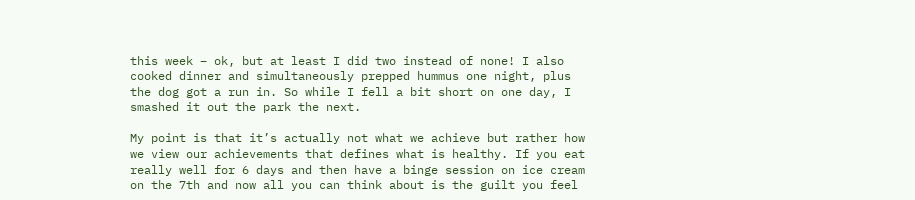this week – ok, but at least I did two instead of none! I also cooked dinner and simultaneously prepped hummus one night, plus the dog got a run in. So while I fell a bit short on one day, I smashed it out the park the next.

My point is that it’s actually not what we achieve but rather how we view our achievements that defines what is healthy. If you eat really well for 6 days and then have a binge session on ice cream on the 7th and now all you can think about is the guilt you feel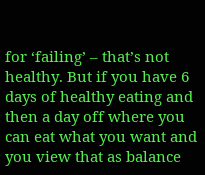for ‘failing’ – that’s not healthy. But if you have 6 days of healthy eating and then a day off where you can eat what you want and you view that as balance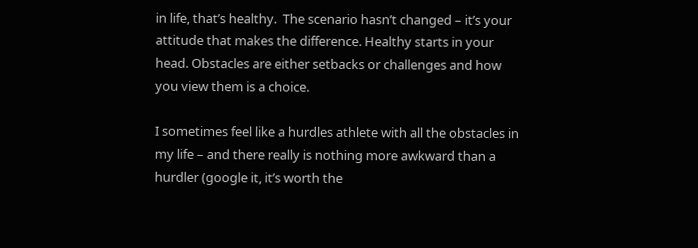in life, that’s healthy.  The scenario hasn’t changed – it’s your attitude that makes the difference. Healthy starts in your head. Obstacles are either setbacks or challenges and how you view them is a choice.

I sometimes feel like a hurdles athlete with all the obstacles in my life – and there really is nothing more awkward than a hurdler (google it, it’s worth the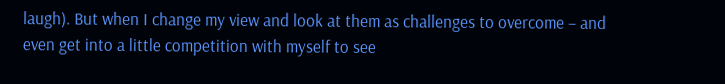laugh). But when I change my view and look at them as challenges to overcome – and even get into a little competition with myself to see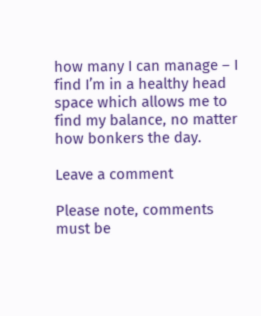how many I can manage – I find I’m in a healthy head space which allows me to find my balance, no matter how bonkers the day.

Leave a comment

Please note, comments must be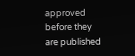approved before they are published